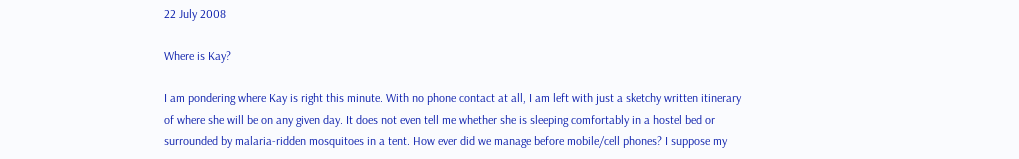22 July 2008

Where is Kay?

I am pondering where Kay is right this minute. With no phone contact at all, I am left with just a sketchy written itinerary of where she will be on any given day. It does not even tell me whether she is sleeping comfortably in a hostel bed or surrounded by malaria-ridden mosquitoes in a tent. How ever did we manage before mobile/cell phones? I suppose my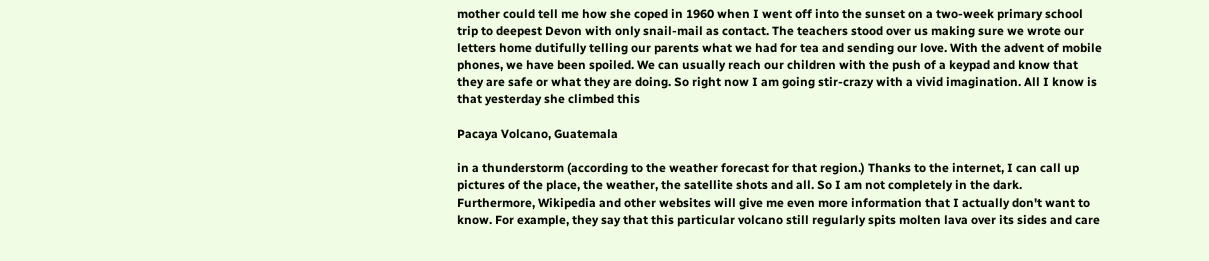mother could tell me how she coped in 1960 when I went off into the sunset on a two-week primary school trip to deepest Devon with only snail-mail as contact. The teachers stood over us making sure we wrote our letters home dutifully telling our parents what we had for tea and sending our love. With the advent of mobile phones, we have been spoiled. We can usually reach our children with the push of a keypad and know that they are safe or what they are doing. So right now I am going stir-crazy with a vivid imagination. All I know is that yesterday she climbed this

Pacaya Volcano, Guatemala

in a thunderstorm (according to the weather forecast for that region.) Thanks to the internet, I can call up pictures of the place, the weather, the satellite shots and all. So I am not completely in the dark. Furthermore, Wikipedia and other websites will give me even more information that I actually don't want to know. For example, they say that this particular volcano still regularly spits molten lava over its sides and care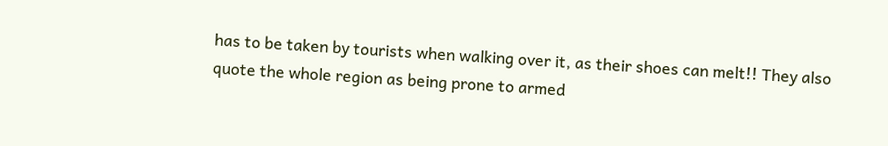has to be taken by tourists when walking over it, as their shoes can melt!! They also quote the whole region as being prone to armed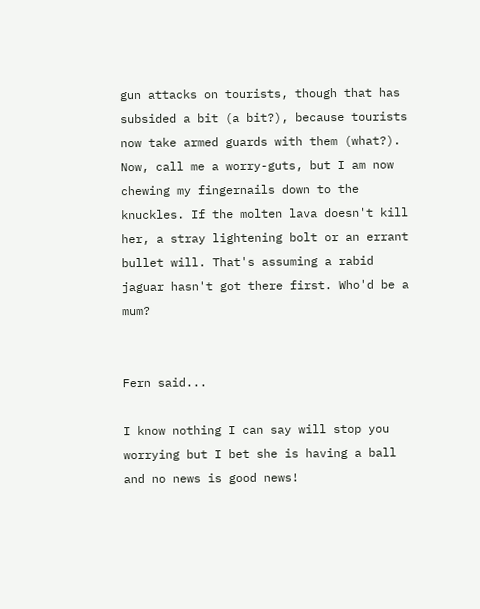gun attacks on tourists, though that has subsided a bit (a bit?), because tourists now take armed guards with them (what?). Now, call me a worry-guts, but I am now chewing my fingernails down to the knuckles. If the molten lava doesn't kill her, a stray lightening bolt or an errant bullet will. That's assuming a rabid jaguar hasn't got there first. Who'd be a mum?


Fern said...

I know nothing I can say will stop you worrying but I bet she is having a ball and no news is good news!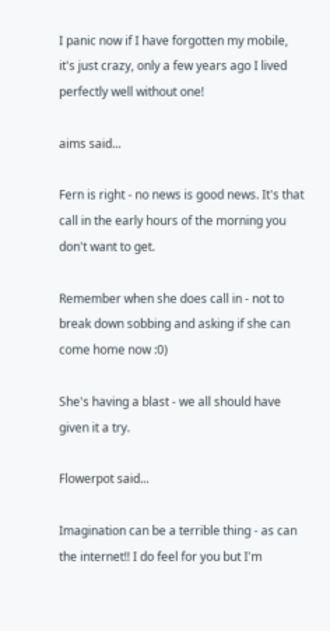I panic now if I have forgotten my mobile, it's just crazy, only a few years ago I lived perfectly well without one!

aims said...

Fern is right - no news is good news. It's that call in the early hours of the morning you don't want to get.

Remember when she does call in - not to break down sobbing and asking if she can come home now :0)

She's having a blast - we all should have given it a try.

Flowerpot said...

Imagination can be a terrible thing - as can the internet!! I do feel for you but I'm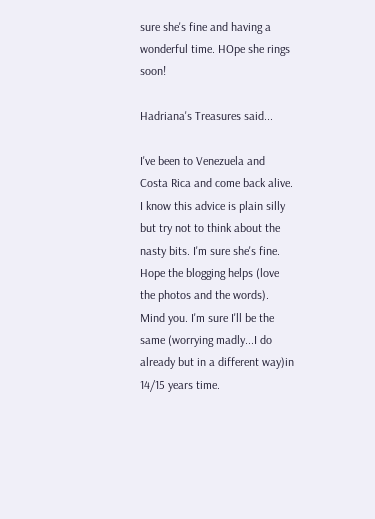sure she's fine and having a wonderful time. HOpe she rings soon!

Hadriana's Treasures said...

I've been to Venezuela and Costa Rica and come back alive. I know this advice is plain silly but try not to think about the nasty bits. I'm sure she's fine. Hope the blogging helps (love the photos and the words). Mind you. I'm sure I'll be the same (worrying madly...I do already but in a different way)in 14/15 years time.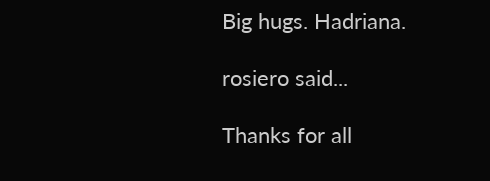Big hugs. Hadriana.

rosiero said...

Thanks for all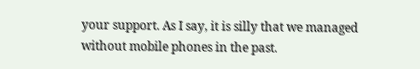your support. As I say, it is silly that we managed without mobile phones in the past.